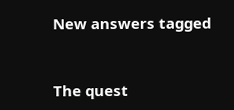New answers tagged


The quest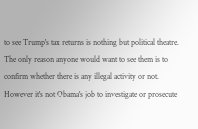to see Trump's tax returns is nothing but political theatre. The only reason anyone would want to see them is to confirm whether there is any illegal activity or not. However it's not Obama's job to investigate or prosecute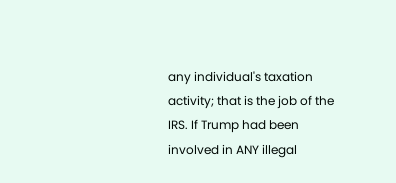any individual's taxation activity; that is the job of the IRS. If Trump had been involved in ANY illegal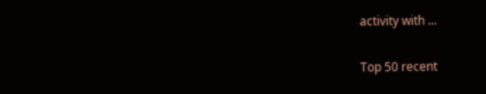activity with ...

Top 50 recent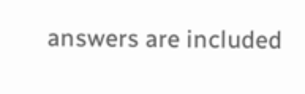answers are included